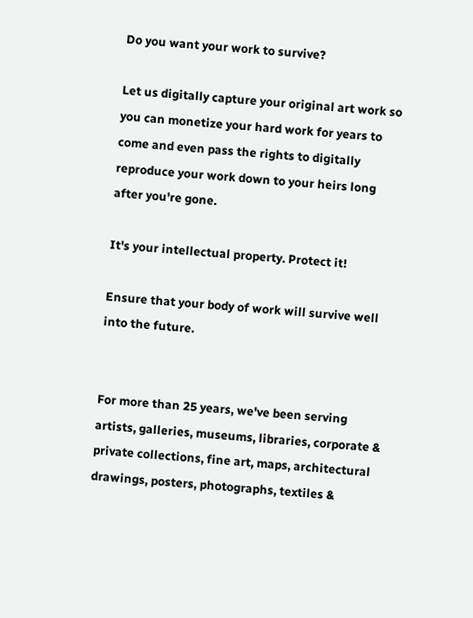Do you want your work to survive?

Let us digitally capture your original art work so you can monetize your hard work for years to come and even pass the rights to digitally reproduce your work down to your heirs long after you're gone.

It's your intellectual property. Protect it!

Ensure that your body of work will survive well into the future.


For more than 25 years, we've been serving artists, galleries, museums, libraries, corporate & private collections, fine art, maps, architectural drawings, posters, photographs, textiles &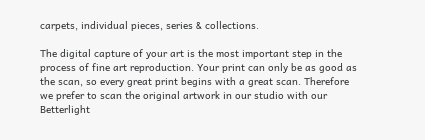carpets, individual pieces, series & collections.

The digital capture of your art is the most important step in the process of fine art reproduction. Your print can only be as good as the scan, so every great print begins with a great scan. Therefore we prefer to scan the original artwork in our studio with our Betterlight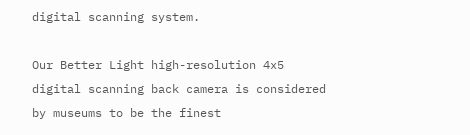digital scanning system.

Our Better Light high-resolution 4x5 digital scanning back camera is considered by museums to be the finest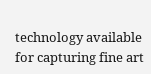technology available for capturing fine art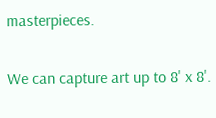masterpieces.

We can capture art up to 8' x 8'.